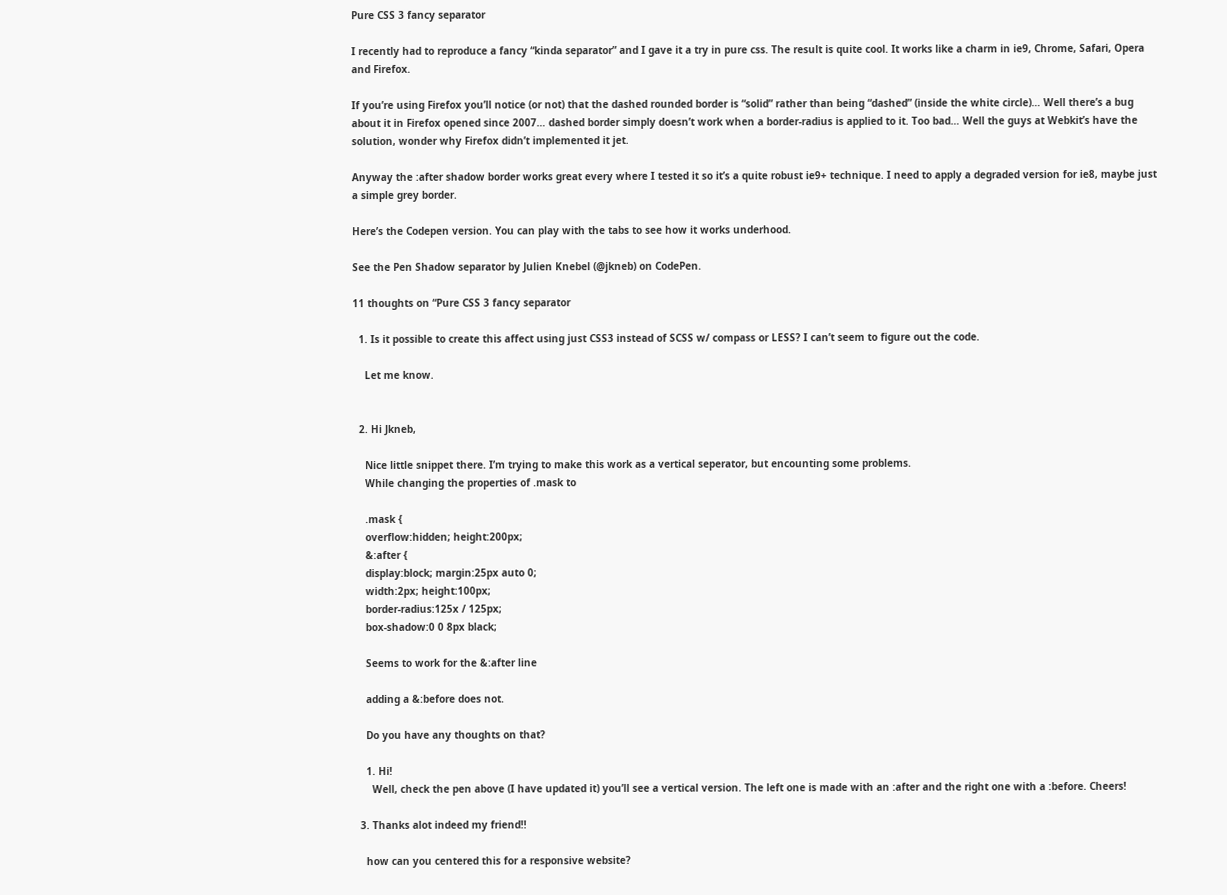Pure CSS 3 fancy separator

I recently had to reproduce a fancy “kinda separator” and I gave it a try in pure css. The result is quite cool. It works like a charm in ie9, Chrome, Safari, Opera and Firefox.

If you’re using Firefox you’ll notice (or not) that the dashed rounded border is “solid” rather than being “dashed” (inside the white circle)… Well there’s a bug about it in Firefox opened since 2007… dashed border simply doesn’t work when a border-radius is applied to it. Too bad… Well the guys at Webkit’s have the solution, wonder why Firefox didn’t implemented it jet.

Anyway the :after shadow border works great every where I tested it so it’s a quite robust ie9+ technique. I need to apply a degraded version for ie8, maybe just a simple grey border.

Here’s the Codepen version. You can play with the tabs to see how it works underhood.

See the Pen Shadow separator by Julien Knebel (@jkneb) on CodePen.

11 thoughts on “Pure CSS 3 fancy separator

  1. Is it possible to create this affect using just CSS3 instead of SCSS w/ compass or LESS? I can’t seem to figure out the code.

    Let me know.


  2. Hi Jkneb,

    Nice little snippet there. I’m trying to make this work as a vertical seperator, but encounting some problems.
    While changing the properties of .mask to

    .mask {
    overflow:hidden; height:200px;
    &:after {
    display:block; margin:25px auto 0;
    width:2px; height:100px;
    border-radius:125x / 125px;
    box-shadow:0 0 8px black;

    Seems to work for the &:after line

    adding a &:before does not.

    Do you have any thoughts on that?

    1. Hi!
      Well, check the pen above (I have updated it) you’ll see a vertical version. The left one is made with an :after and the right one with a :before. Cheers!

  3. Thanks alot indeed my friend!!

    how can you centered this for a responsive website?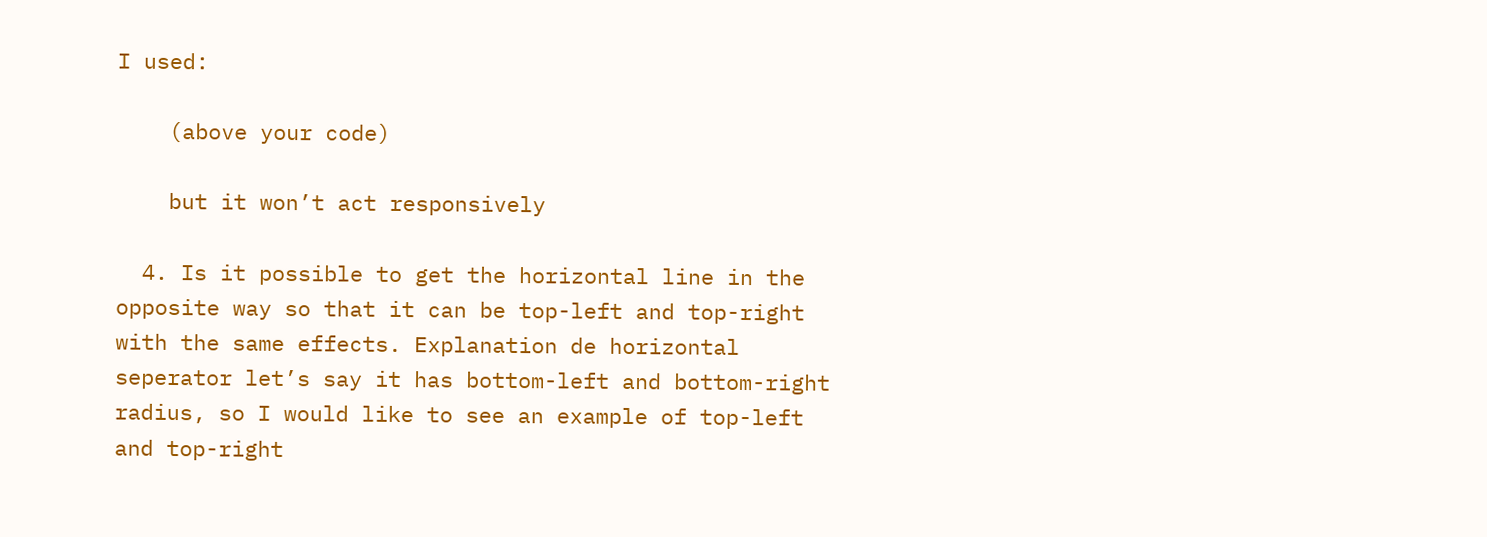I used:

    (above your code)

    but it won’t act responsively

  4. Is it possible to get the horizontal line in the opposite way so that it can be top-left and top-right with the same effects. Explanation de horizontal seperator let’s say it has bottom-left and bottom-right radius, so I would like to see an example of top-left and top-right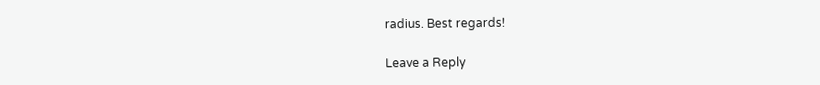radius. Best regards!

Leave a Reply